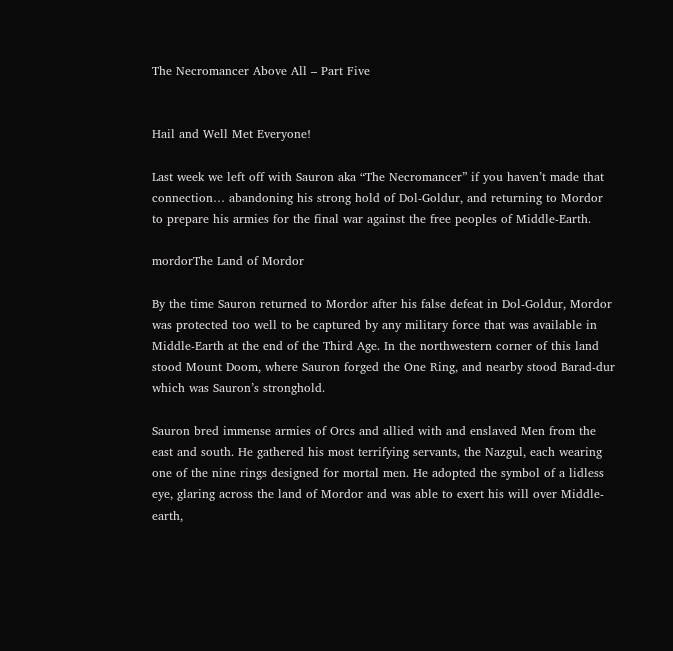The Necromancer Above All – Part Five


Hail and Well Met Everyone!

Last week we left off with Sauron aka “The Necromancer” if you haven’t made that connection… abandoning his strong hold of Dol-Goldur, and returning to Mordor to prepare his armies for the final war against the free peoples of Middle-Earth.

mordorThe Land of Mordor

By the time Sauron returned to Mordor after his false defeat in Dol-Goldur, Mordor was protected too well to be captured by any military force that was available in Middle-Earth at the end of the Third Age. In the northwestern corner of this land stood Mount Doom, where Sauron forged the One Ring, and nearby stood Barad-dur which was Sauron’s stronghold.

Sauron bred immense armies of Orcs and allied with and enslaved Men from the east and south. He gathered his most terrifying servants, the Nazgul, each wearing one of the nine rings designed for mortal men. He adopted the symbol of a lidless eye, glaring across the land of Mordor and was able to exert his will over Middle-earth,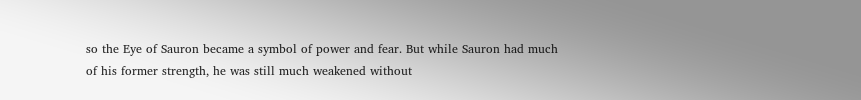so the Eye of Sauron became a symbol of power and fear. But while Sauron had much of his former strength, he was still much weakened without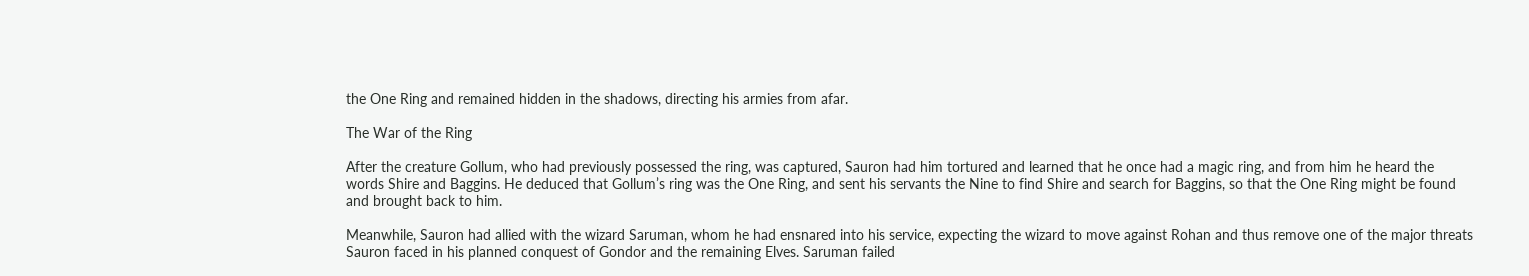the One Ring and remained hidden in the shadows, directing his armies from afar.

The War of the Ring

After the creature Gollum, who had previously possessed the ring, was captured, Sauron had him tortured and learned that he once had a magic ring, and from him he heard the words Shire and Baggins. He deduced that Gollum’s ring was the One Ring, and sent his servants the Nine to find Shire and search for Baggins, so that the One Ring might be found and brought back to him.

Meanwhile, Sauron had allied with the wizard Saruman, whom he had ensnared into his service, expecting the wizard to move against Rohan and thus remove one of the major threats Sauron faced in his planned conquest of Gondor and the remaining Elves. Saruman failed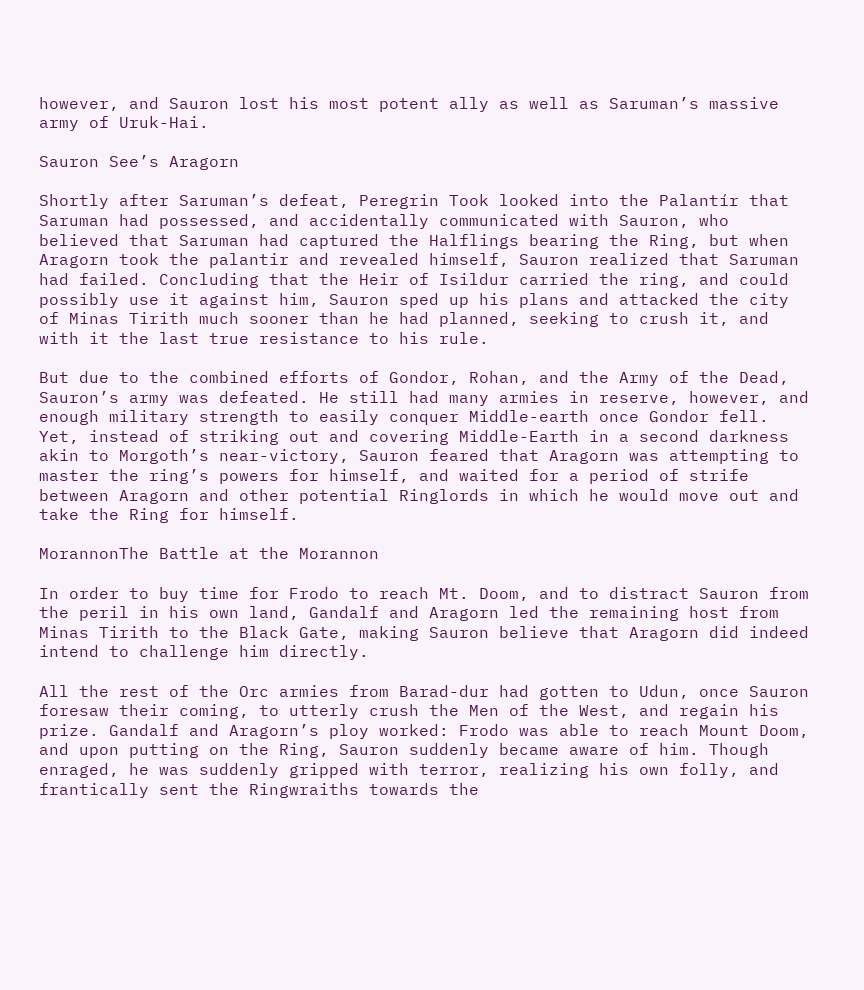however, and Sauron lost his most potent ally as well as Saruman’s massive army of Uruk-Hai.

Sauron See’s Aragorn

Shortly after Saruman’s defeat, Peregrin Took looked into the Palantír that Saruman had possessed, and accidentally communicated with Sauron, who believed that Saruman had captured the Halflings bearing the Ring, but when Aragorn took the palantir and revealed himself, Sauron realized that Saruman had failed. Concluding that the Heir of Isildur carried the ring, and could possibly use it against him, Sauron sped up his plans and attacked the city of Minas Tirith much sooner than he had planned, seeking to crush it, and with it the last true resistance to his rule.

But due to the combined efforts of Gondor, Rohan, and the Army of the Dead, Sauron’s army was defeated. He still had many armies in reserve, however, and enough military strength to easily conquer Middle-earth once Gondor fell. Yet, instead of striking out and covering Middle-Earth in a second darkness akin to Morgoth’s near-victory, Sauron feared that Aragorn was attempting to master the ring’s powers for himself, and waited for a period of strife between Aragorn and other potential Ringlords in which he would move out and take the Ring for himself.

MorannonThe Battle at the Morannon

In order to buy time for Frodo to reach Mt. Doom, and to distract Sauron from the peril in his own land, Gandalf and Aragorn led the remaining host from Minas Tirith to the Black Gate, making Sauron believe that Aragorn did indeed intend to challenge him directly.

All the rest of the Orc armies from Barad-dur had gotten to Udun, once Sauron foresaw their coming, to utterly crush the Men of the West, and regain his prize. Gandalf and Aragorn’s ploy worked: Frodo was able to reach Mount Doom, and upon putting on the Ring, Sauron suddenly became aware of him. Though enraged, he was suddenly gripped with terror, realizing his own folly, and frantically sent the Ringwraiths towards the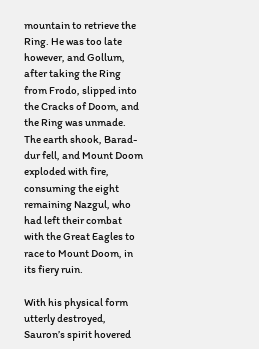mountain to retrieve the Ring. He was too late however, and Gollum, after taking the Ring from Frodo, slipped into the Cracks of Doom, and the Ring was unmade. The earth shook, Barad-dur fell, and Mount Doom exploded with fire, consuming the eight remaining Nazgul, who had left their combat with the Great Eagles to race to Mount Doom, in its fiery ruin.

With his physical form utterly destroyed, Sauron’s spirit hovered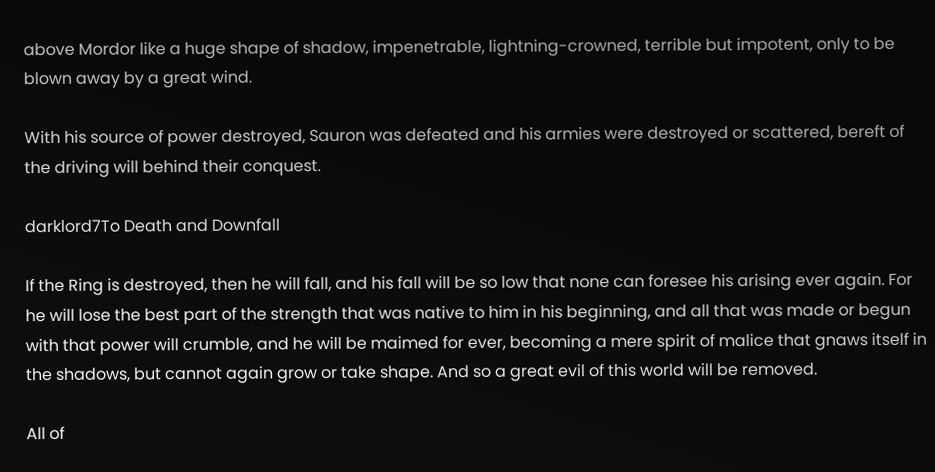above Mordor like a huge shape of shadow, impenetrable, lightning-crowned, terrible but impotent, only to be blown away by a great wind.

With his source of power destroyed, Sauron was defeated and his armies were destroyed or scattered, bereft of the driving will behind their conquest.

darklord7To Death and Downfall

If the Ring is destroyed, then he will fall, and his fall will be so low that none can foresee his arising ever again. For he will lose the best part of the strength that was native to him in his beginning, and all that was made or begun with that power will crumble, and he will be maimed for ever, becoming a mere spirit of malice that gnaws itself in the shadows, but cannot again grow or take shape. And so a great evil of this world will be removed.

All of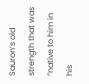Sauron’s old strength that was “native to him in his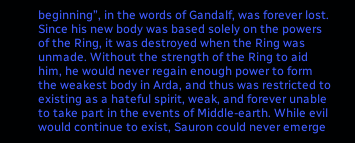beginning”, in the words of Gandalf, was forever lost. Since his new body was based solely on the powers of the Ring, it was destroyed when the Ring was unmade. Without the strength of the Ring to aid him, he would never regain enough power to form the weakest body in Arda, and thus was restricted to existing as a hateful spirit, weak, and forever unable to take part in the events of Middle-earth. While evil would continue to exist, Sauron could never emerge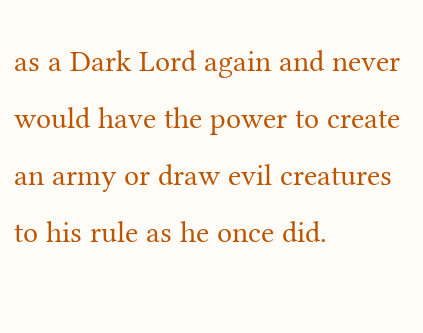as a Dark Lord again and never would have the power to create an army or draw evil creatures to his rule as he once did.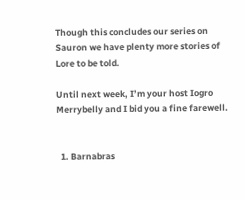Though this concludes our series on Sauron we have plenty more stories of Lore to be told.

Until next week, I’m your host Iogro Merrybelly and I bid you a fine farewell.


  1. Barnabras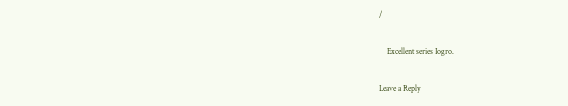/

    Excellent series Iogro.

Leave a Reply